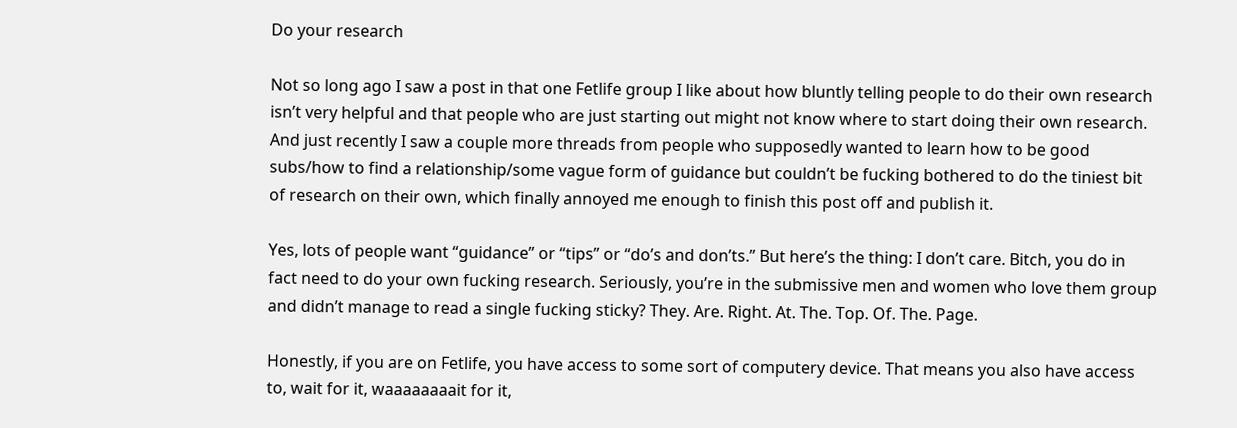Do your research

Not so long ago I saw a post in that one Fetlife group I like about how bluntly telling people to do their own research isn’t very helpful and that people who are just starting out might not know where to start doing their own research. And just recently I saw a couple more threads from people who supposedly wanted to learn how to be good subs/how to find a relationship/some vague form of guidance but couldn’t be fucking bothered to do the tiniest bit of research on their own, which finally annoyed me enough to finish this post off and publish it.

Yes, lots of people want “guidance” or “tips” or “do’s and don’ts.” But here’s the thing: I don’t care. Bitch, you do in fact need to do your own fucking research. Seriously, you’re in the submissive men and women who love them group and didn’t manage to read a single fucking sticky? They. Are. Right. At. The. Top. Of. The. Page.

Honestly, if you are on Fetlife, you have access to some sort of computery device. That means you also have access to, wait for it, waaaaaaaait for it,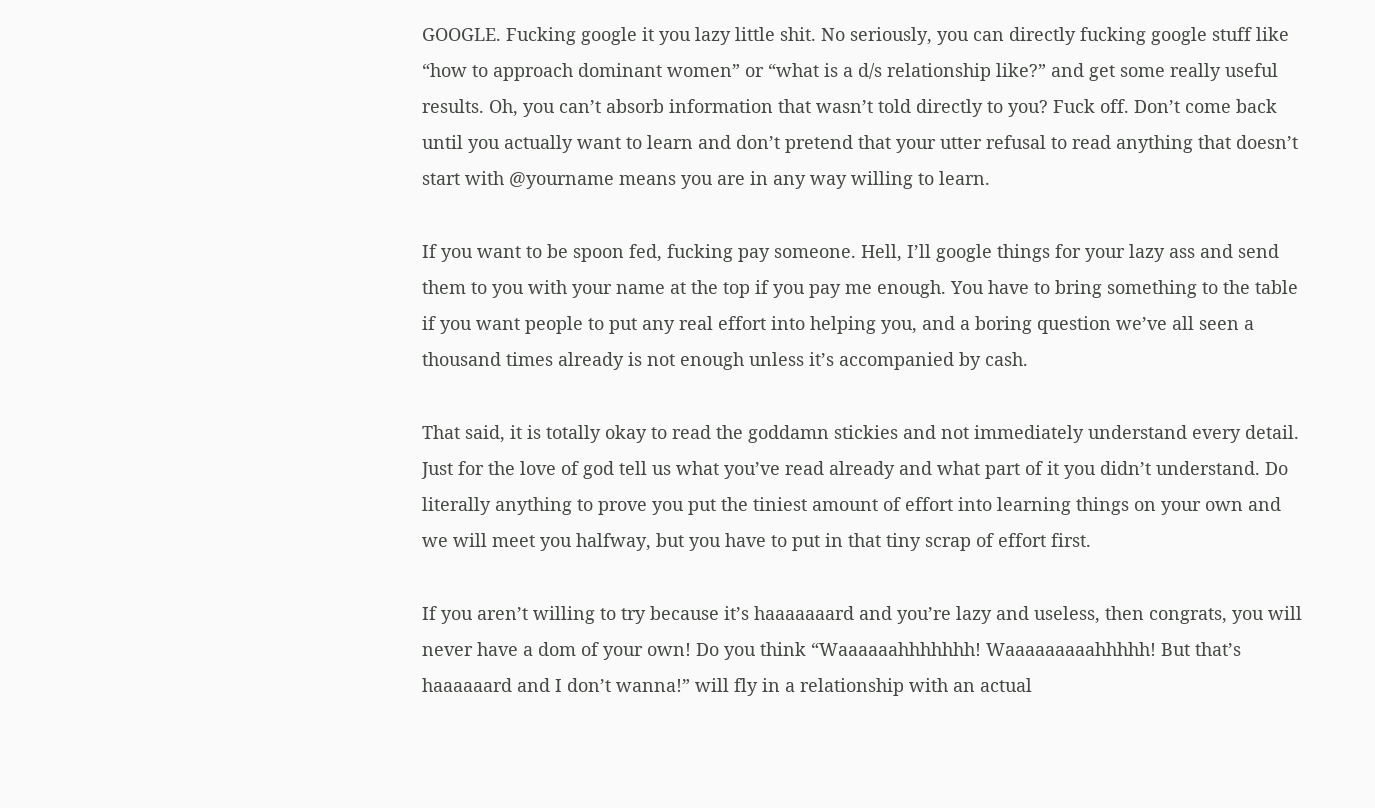GOOGLE. Fucking google it you lazy little shit. No seriously, you can directly fucking google stuff like “how to approach dominant women” or “what is a d/s relationship like?” and get some really useful results. Oh, you can’t absorb information that wasn’t told directly to you? Fuck off. Don’t come back until you actually want to learn and don’t pretend that your utter refusal to read anything that doesn’t start with @yourname means you are in any way willing to learn.

If you want to be spoon fed, fucking pay someone. Hell, I’ll google things for your lazy ass and send them to you with your name at the top if you pay me enough. You have to bring something to the table if you want people to put any real effort into helping you, and a boring question we’ve all seen a thousand times already is not enough unless it’s accompanied by cash.

That said, it is totally okay to read the goddamn stickies and not immediately understand every detail. Just for the love of god tell us what you’ve read already and what part of it you didn’t understand. Do literally anything to prove you put the tiniest amount of effort into learning things on your own and we will meet you halfway, but you have to put in that tiny scrap of effort first.

If you aren’t willing to try because it’s haaaaaaard and you’re lazy and useless, then congrats, you will never have a dom of your own! Do you think “Waaaaaahhhhhhh! Waaaaaaaaahhhhh! But that’s haaaaaard and I don’t wanna!” will fly in a relationship with an actual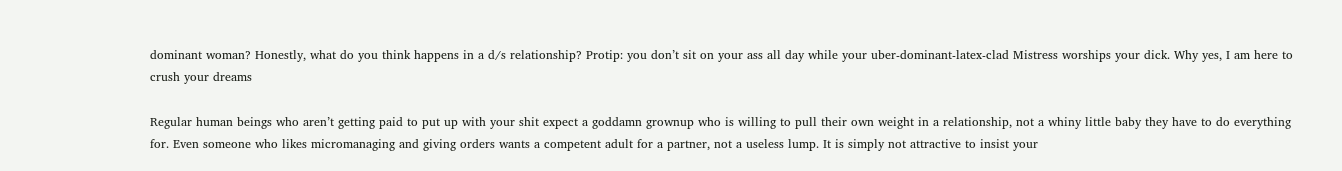dominant woman? Honestly, what do you think happens in a d/s relationship? Protip: you don’t sit on your ass all day while your uber-dominant-latex-clad Mistress worships your dick. Why yes, I am here to crush your dreams

Regular human beings who aren’t getting paid to put up with your shit expect a goddamn grownup who is willing to pull their own weight in a relationship, not a whiny little baby they have to do everything for. Even someone who likes micromanaging and giving orders wants a competent adult for a partner, not a useless lump. It is simply not attractive to insist your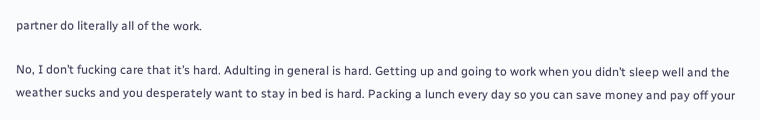partner do literally all of the work.

No, I don’t fucking care that it’s hard. Adulting in general is hard. Getting up and going to work when you didn’t sleep well and the weather sucks and you desperately want to stay in bed is hard. Packing a lunch every day so you can save money and pay off your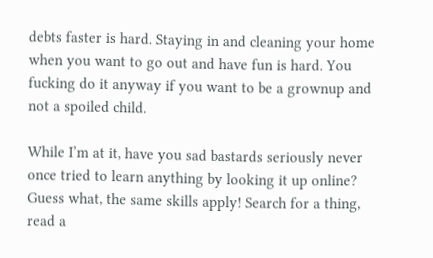debts faster is hard. Staying in and cleaning your home when you want to go out and have fun is hard. You fucking do it anyway if you want to be a grownup and not a spoiled child.

While I’m at it, have you sad bastards seriously never once tried to learn anything by looking it up online? Guess what, the same skills apply! Search for a thing, read a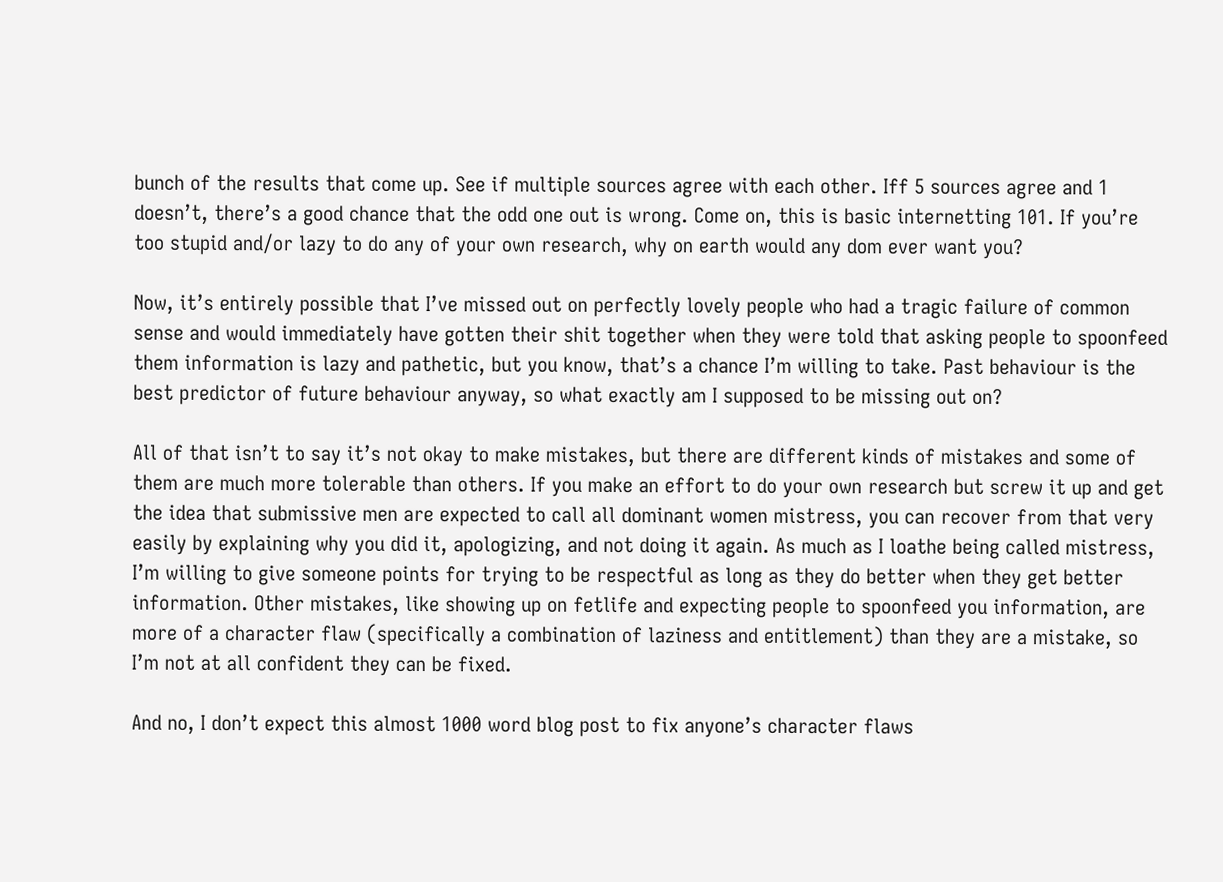bunch of the results that come up. See if multiple sources agree with each other. Iff 5 sources agree and 1 doesn’t, there’s a good chance that the odd one out is wrong. Come on, this is basic internetting 101. If you’re too stupid and/or lazy to do any of your own research, why on earth would any dom ever want you?

Now, it’s entirely possible that I’ve missed out on perfectly lovely people who had a tragic failure of common sense and would immediately have gotten their shit together when they were told that asking people to spoonfeed them information is lazy and pathetic, but you know, that’s a chance I’m willing to take. Past behaviour is the best predictor of future behaviour anyway, so what exactly am I supposed to be missing out on?

All of that isn’t to say it’s not okay to make mistakes, but there are different kinds of mistakes and some of them are much more tolerable than others. If you make an effort to do your own research but screw it up and get the idea that submissive men are expected to call all dominant women mistress, you can recover from that very easily by explaining why you did it, apologizing, and not doing it again. As much as I loathe being called mistress, I’m willing to give someone points for trying to be respectful as long as they do better when they get better information. Other mistakes, like showing up on fetlife and expecting people to spoonfeed you information, are more of a character flaw (specifically a combination of laziness and entitlement) than they are a mistake, so I’m not at all confident they can be fixed.

And no, I don’t expect this almost 1000 word blog post to fix anyone’s character flaws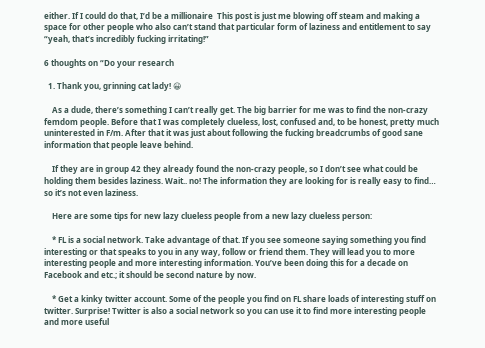either. If I could do that, I’d be a millionaire  This post is just me blowing off steam and making a space for other people who also can’t stand that particular form of laziness and entitlement to say “yeah, that’s incredibly fucking irritating!”

6 thoughts on “Do your research

  1. Thank you, grinning cat lady! 😀

    As a dude, there’s something I can’t really get. The big barrier for me was to find the non-crazy femdom people. Before that I was completely clueless, lost, confused and, to be honest, pretty much uninterested in F/m. After that it was just about following the fucking breadcrumbs of good sane information that people leave behind.

    If they are in group 42 they already found the non-crazy people, so I don’t see what could be holding them besides laziness. Wait.. no! The information they are looking for is really easy to find… so it’s not even laziness.

    Here are some tips for new lazy clueless people from a new lazy clueless person:

    * FL is a social network. Take advantage of that. If you see someone saying something you find interesting or that speaks to you in any way, follow or friend them. They will lead you to more interesting people and more interesting information. You’ve been doing this for a decade on Facebook and etc.; it should be second nature by now.

    * Get a kinky twitter account. Some of the people you find on FL share loads of interesting stuff on twitter. Surprise! Twitter is also a social network so you can use it to find more interesting people and more useful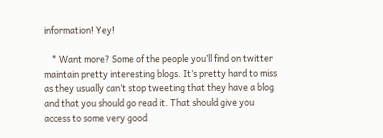information! Yey!

    * Want more? Some of the people you’ll find on twitter maintain pretty interesting blogs. It’s pretty hard to miss as they usually can’t stop tweeting that they have a blog and that you should go read it. That should give you access to some very good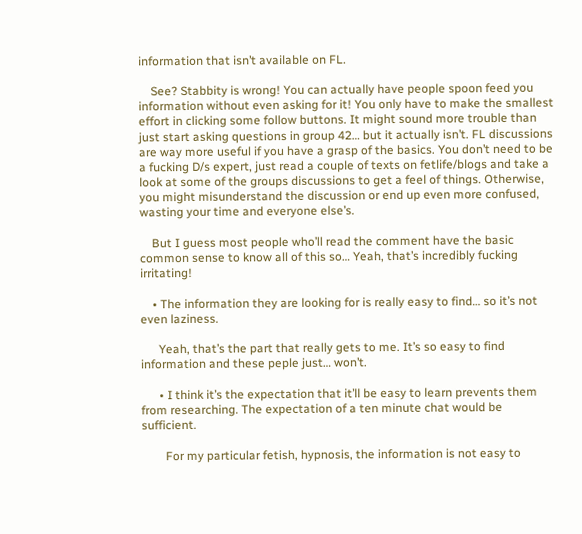information that isn’t available on FL.

    See? Stabbity is wrong! You can actually have people spoon feed you information without even asking for it! You only have to make the smallest effort in clicking some follow buttons. It might sound more trouble than just start asking questions in group 42… but it actually isn’t. FL discussions are way more useful if you have a grasp of the basics. You don’t need to be a fucking D/s expert, just read a couple of texts on fetlife/blogs and take a look at some of the groups discussions to get a feel of things. Otherwise, you might misunderstand the discussion or end up even more confused, wasting your time and everyone else’s.

    But I guess most people who’ll read the comment have the basic common sense to know all of this so… Yeah, that’s incredibly fucking irritating!

    • The information they are looking for is really easy to find… so it’s not even laziness.

      Yeah, that’s the part that really gets to me. It’s so easy to find information and these peple just… won’t.

      • I think it’s the expectation that it’ll be easy to learn prevents them from researching. The expectation of a ten minute chat would be sufficient.

        For my particular fetish, hypnosis, the information is not easy to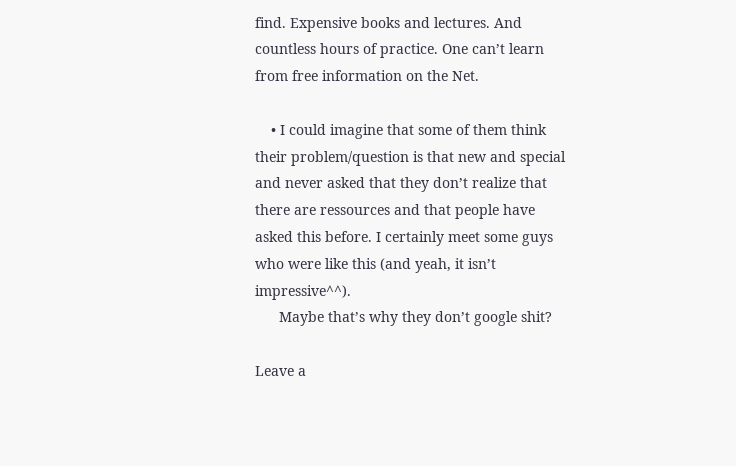find. Expensive books and lectures. And countless hours of practice. One can’t learn from free information on the Net.

    • I could imagine that some of them think their problem/question is that new and special and never asked that they don’t realize that there are ressources and that people have asked this before. I certainly meet some guys who were like this (and yeah, it isn’t impressive^^).
      Maybe that’s why they don’t google shit?

Leave a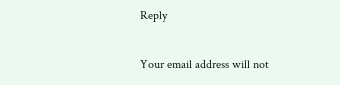Reply

Your email address will not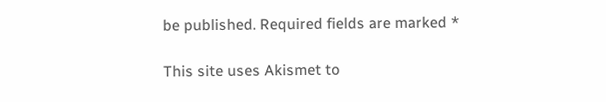be published. Required fields are marked *

This site uses Akismet to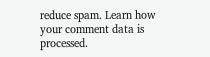reduce spam. Learn how your comment data is processed.